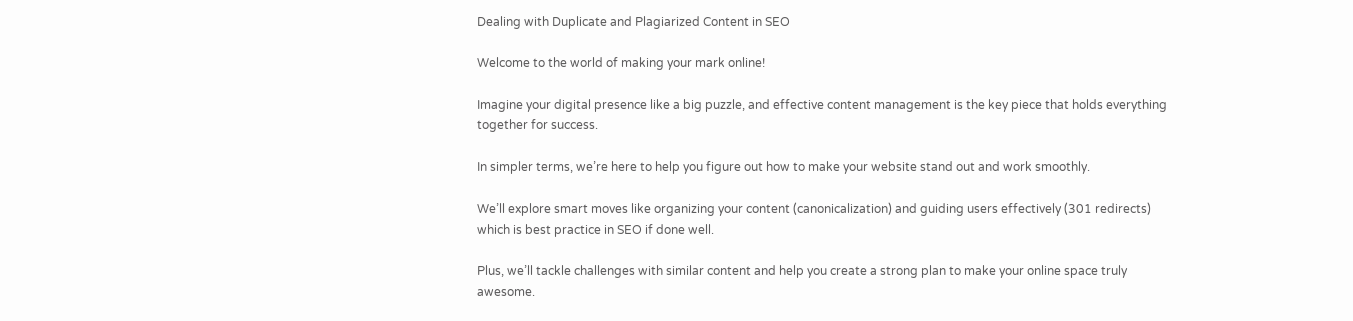Dealing with Duplicate and Plagiarized Content in SEO

Welcome to the world of making your mark online!

Imagine your digital presence like a big puzzle, and effective content management is the key piece that holds everything together for success.

In simpler terms, we’re here to help you figure out how to make your website stand out and work smoothly.

We’ll explore smart moves like organizing your content (canonicalization) and guiding users effectively (301 redirects) which is best practice in SEO if done well.

Plus, we’ll tackle challenges with similar content and help you create a strong plan to make your online space truly awesome.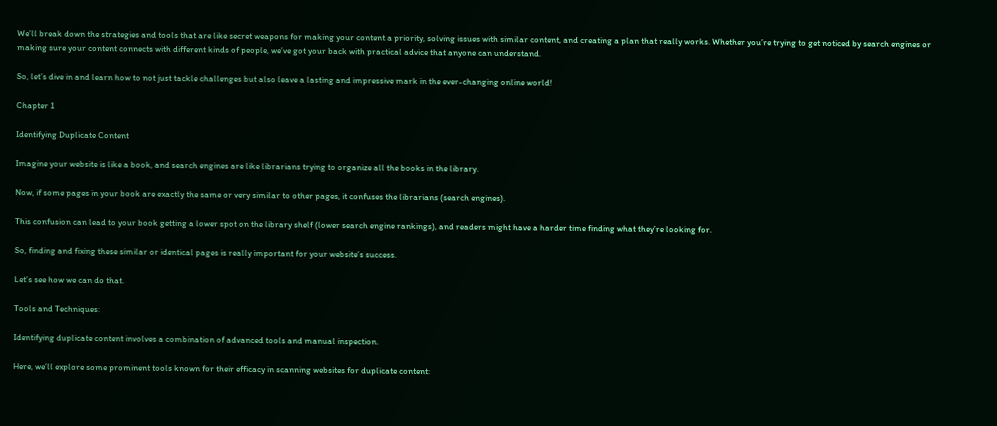We’ll break down the strategies and tools that are like secret weapons for making your content a priority, solving issues with similar content, and creating a plan that really works. Whether you’re trying to get noticed by search engines or making sure your content connects with different kinds of people, we’ve got your back with practical advice that anyone can understand.

So, let’s dive in and learn how to not just tackle challenges but also leave a lasting and impressive mark in the ever-changing online world!

Chapter 1

Identifying Duplicate Content

Imagine your website is like a book, and search engines are like librarians trying to organize all the books in the library.

Now, if some pages in your book are exactly the same or very similar to other pages, it confuses the librarians (search engines).

This confusion can lead to your book getting a lower spot on the library shelf (lower search engine rankings), and readers might have a harder time finding what they’re looking for.

So, finding and fixing these similar or identical pages is really important for your website’s success.

Let’s see how we can do that.

Tools and Techniques:

Identifying duplicate content involves a combination of advanced tools and manual inspection.

Here, we’ll explore some prominent tools known for their efficacy in scanning websites for duplicate content: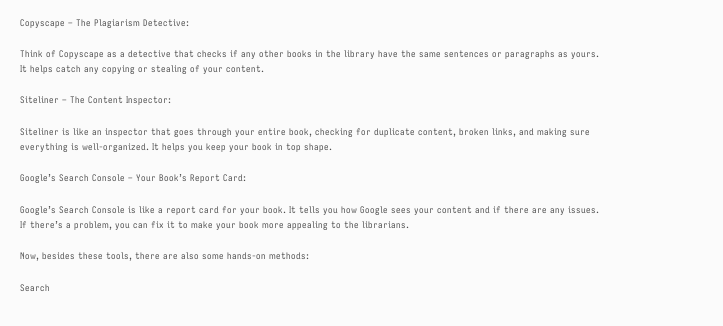Copyscape – The Plagiarism Detective:

Think of Copyscape as a detective that checks if any other books in the library have the same sentences or paragraphs as yours. It helps catch any copying or stealing of your content.

Siteliner – The Content Inspector:

Siteliner is like an inspector that goes through your entire book, checking for duplicate content, broken links, and making sure everything is well-organized. It helps you keep your book in top shape.

Google’s Search Console – Your Book’s Report Card:

Google’s Search Console is like a report card for your book. It tells you how Google sees your content and if there are any issues. If there’s a problem, you can fix it to make your book more appealing to the librarians.

Now, besides these tools, there are also some hands-on methods:

Search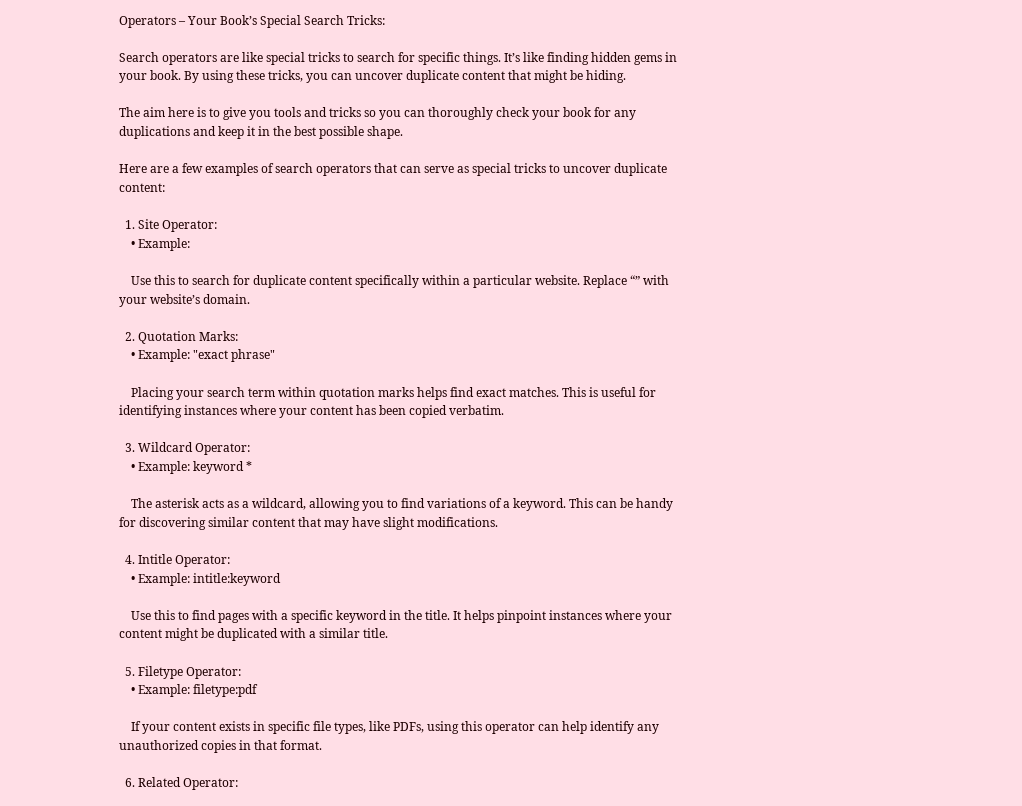Operators – Your Book’s Special Search Tricks:

Search operators are like special tricks to search for specific things. It’s like finding hidden gems in your book. By using these tricks, you can uncover duplicate content that might be hiding.

The aim here is to give you tools and tricks so you can thoroughly check your book for any duplications and keep it in the best possible shape.

Here are a few examples of search operators that can serve as special tricks to uncover duplicate content:

  1. Site Operator:
    • Example:

    Use this to search for duplicate content specifically within a particular website. Replace “” with your website’s domain.

  2. Quotation Marks:
    • Example: "exact phrase"

    Placing your search term within quotation marks helps find exact matches. This is useful for identifying instances where your content has been copied verbatim.

  3. Wildcard Operator:
    • Example: keyword *

    The asterisk acts as a wildcard, allowing you to find variations of a keyword. This can be handy for discovering similar content that may have slight modifications.

  4. Intitle Operator:
    • Example: intitle:keyword

    Use this to find pages with a specific keyword in the title. It helps pinpoint instances where your content might be duplicated with a similar title.

  5. Filetype Operator:
    • Example: filetype:pdf

    If your content exists in specific file types, like PDFs, using this operator can help identify any unauthorized copies in that format.

  6. Related Operator: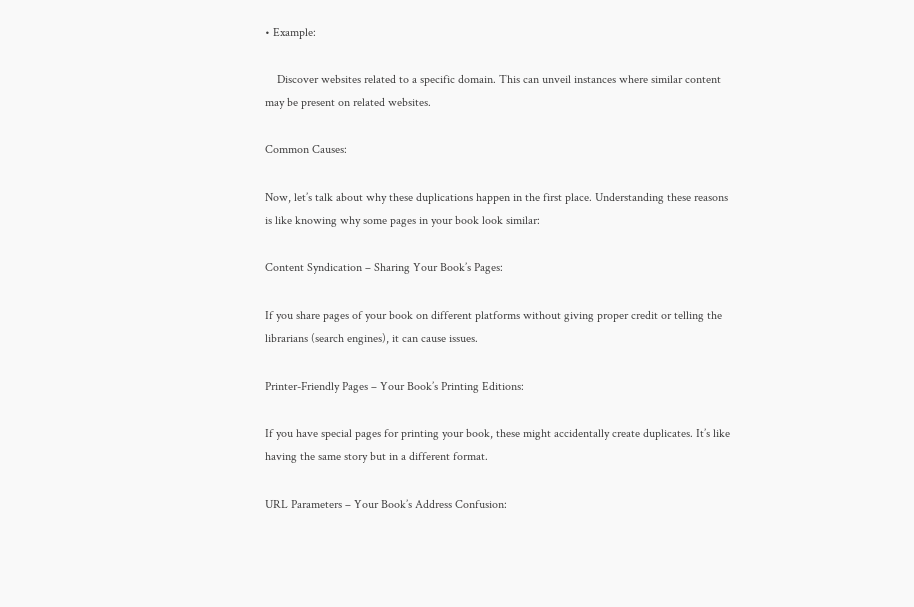• Example:

    Discover websites related to a specific domain. This can unveil instances where similar content may be present on related websites.

Common Causes:

Now, let’s talk about why these duplications happen in the first place. Understanding these reasons is like knowing why some pages in your book look similar:

Content Syndication – Sharing Your Book’s Pages:

If you share pages of your book on different platforms without giving proper credit or telling the librarians (search engines), it can cause issues.

Printer-Friendly Pages – Your Book’s Printing Editions:

If you have special pages for printing your book, these might accidentally create duplicates. It’s like having the same story but in a different format.

URL Parameters – Your Book’s Address Confusion: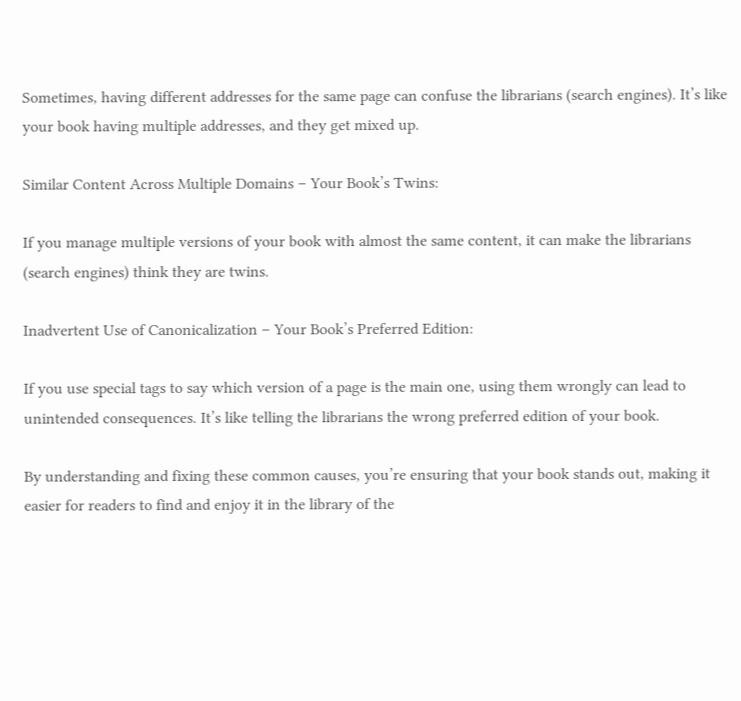Sometimes, having different addresses for the same page can confuse the librarians (search engines). It’s like your book having multiple addresses, and they get mixed up.

Similar Content Across Multiple Domains – Your Book’s Twins:

If you manage multiple versions of your book with almost the same content, it can make the librarians (search engines) think they are twins.

Inadvertent Use of Canonicalization – Your Book’s Preferred Edition:

If you use special tags to say which version of a page is the main one, using them wrongly can lead to unintended consequences. It’s like telling the librarians the wrong preferred edition of your book.

By understanding and fixing these common causes, you’re ensuring that your book stands out, making it easier for readers to find and enjoy it in the library of the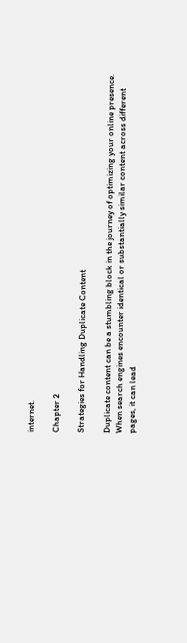internet.

Chapter 2

Strategies for Handling Duplicate Content

Duplicate content can be a stumbling block in the journey of optimizing your online presence. When search engines encounter identical or substantially similar content across different pages, it can lead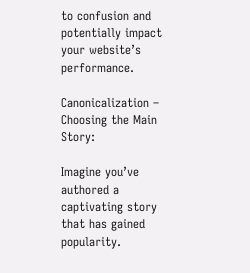to confusion and potentially impact your website’s performance.

Canonicalization – Choosing the Main Story:

Imagine you’ve authored a captivating story that has gained popularity.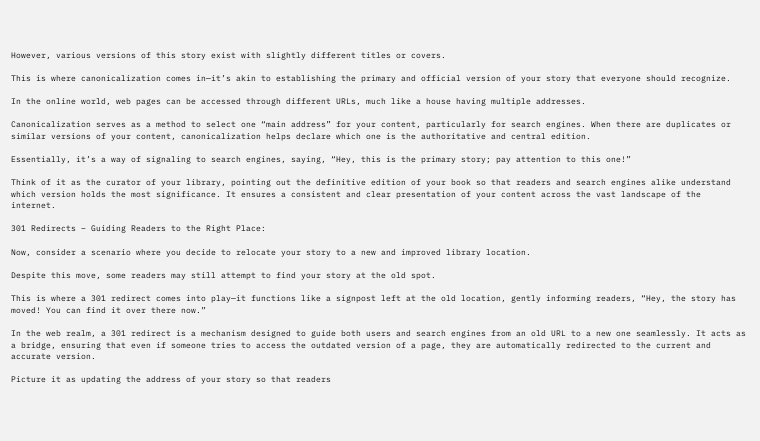However, various versions of this story exist with slightly different titles or covers.

This is where canonicalization comes in—it’s akin to establishing the primary and official version of your story that everyone should recognize.

In the online world, web pages can be accessed through different URLs, much like a house having multiple addresses.

Canonicalization serves as a method to select one “main address” for your content, particularly for search engines. When there are duplicates or similar versions of your content, canonicalization helps declare which one is the authoritative and central edition.

Essentially, it’s a way of signaling to search engines, saying, “Hey, this is the primary story; pay attention to this one!”

Think of it as the curator of your library, pointing out the definitive edition of your book so that readers and search engines alike understand which version holds the most significance. It ensures a consistent and clear presentation of your content across the vast landscape of the internet.

301 Redirects – Guiding Readers to the Right Place:

Now, consider a scenario where you decide to relocate your story to a new and improved library location.

Despite this move, some readers may still attempt to find your story at the old spot.

This is where a 301 redirect comes into play—it functions like a signpost left at the old location, gently informing readers, “Hey, the story has moved! You can find it over there now.”

In the web realm, a 301 redirect is a mechanism designed to guide both users and search engines from an old URL to a new one seamlessly. It acts as a bridge, ensuring that even if someone tries to access the outdated version of a page, they are automatically redirected to the current and accurate version.

Picture it as updating the address of your story so that readers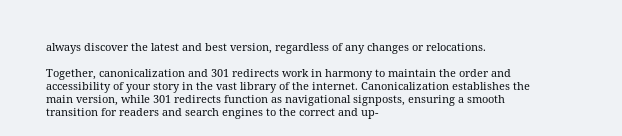always discover the latest and best version, regardless of any changes or relocations.

Together, canonicalization and 301 redirects work in harmony to maintain the order and accessibility of your story in the vast library of the internet. Canonicalization establishes the main version, while 301 redirects function as navigational signposts, ensuring a smooth transition for readers and search engines to the correct and up-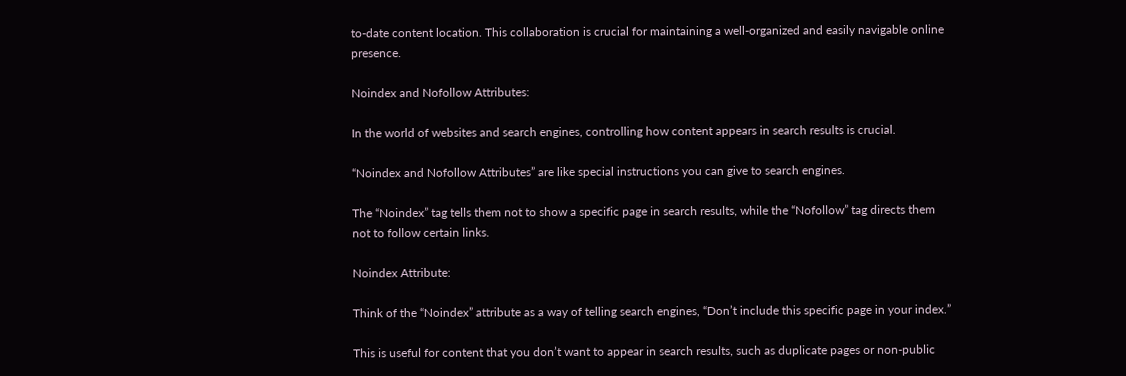to-date content location. This collaboration is crucial for maintaining a well-organized and easily navigable online presence.

Noindex and Nofollow Attributes:

In the world of websites and search engines, controlling how content appears in search results is crucial.

“Noindex and Nofollow Attributes” are like special instructions you can give to search engines.

The “Noindex” tag tells them not to show a specific page in search results, while the “Nofollow” tag directs them not to follow certain links.

Noindex Attribute:

Think of the “Noindex” attribute as a way of telling search engines, “Don’t include this specific page in your index.”

This is useful for content that you don’t want to appear in search results, such as duplicate pages or non-public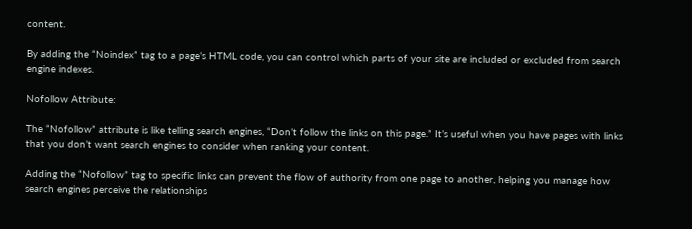content.

By adding the “Noindex” tag to a page’s HTML code, you can control which parts of your site are included or excluded from search engine indexes.

Nofollow Attribute:

The “Nofollow” attribute is like telling search engines, “Don’t follow the links on this page.” It’s useful when you have pages with links that you don’t want search engines to consider when ranking your content.

Adding the “Nofollow” tag to specific links can prevent the flow of authority from one page to another, helping you manage how search engines perceive the relationships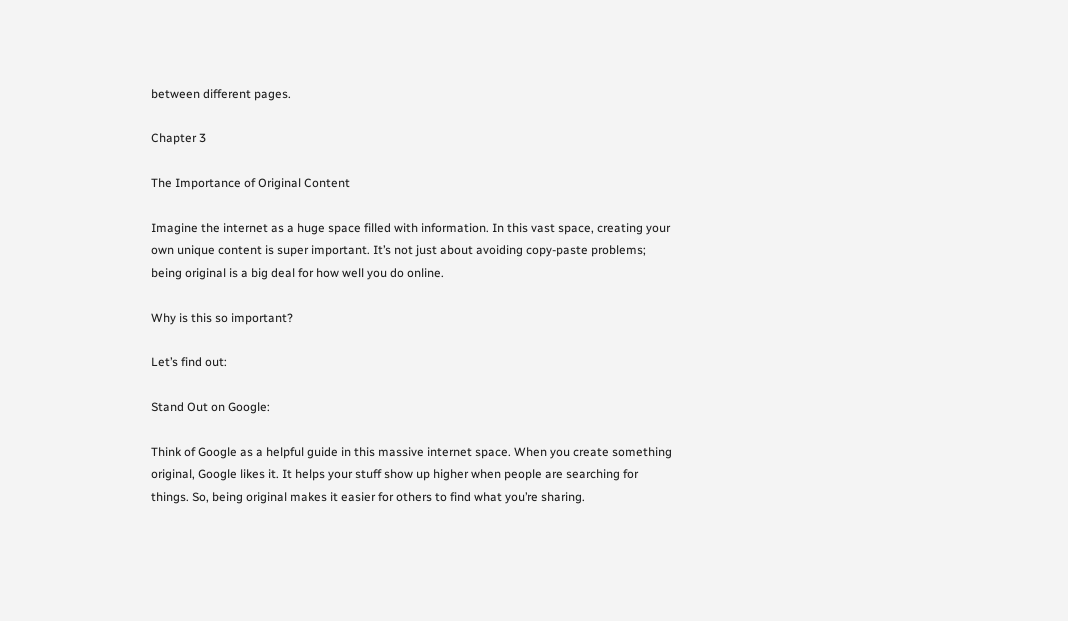between different pages.

Chapter 3

The Importance of Original Content

Imagine the internet as a huge space filled with information. In this vast space, creating your own unique content is super important. It’s not just about avoiding copy-paste problems; being original is a big deal for how well you do online.

Why is this so important?

Let’s find out:

Stand Out on Google:

Think of Google as a helpful guide in this massive internet space. When you create something original, Google likes it. It helps your stuff show up higher when people are searching for things. So, being original makes it easier for others to find what you’re sharing.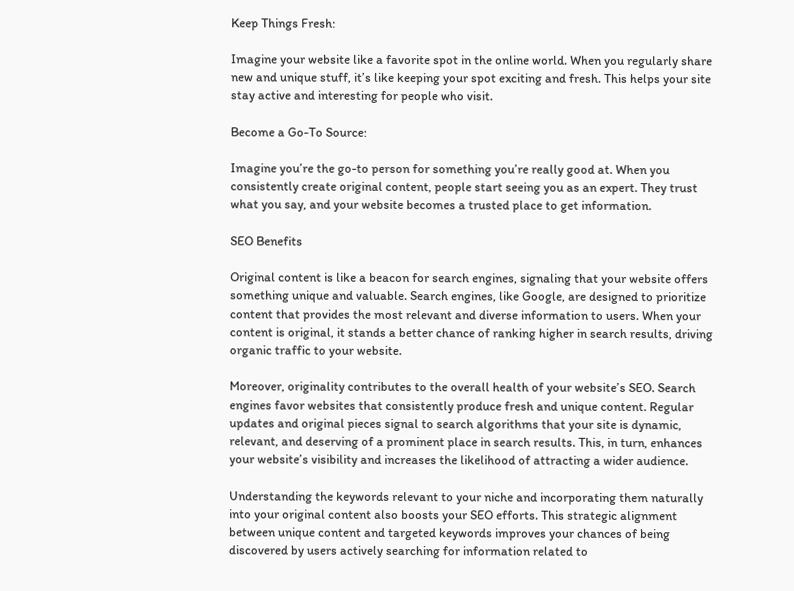Keep Things Fresh:

Imagine your website like a favorite spot in the online world. When you regularly share new and unique stuff, it’s like keeping your spot exciting and fresh. This helps your site stay active and interesting for people who visit.

Become a Go-To Source:

Imagine you’re the go-to person for something you’re really good at. When you consistently create original content, people start seeing you as an expert. They trust what you say, and your website becomes a trusted place to get information.

SEO Benefits

Original content is like a beacon for search engines, signaling that your website offers something unique and valuable. Search engines, like Google, are designed to prioritize content that provides the most relevant and diverse information to users. When your content is original, it stands a better chance of ranking higher in search results, driving organic traffic to your website.

Moreover, originality contributes to the overall health of your website’s SEO. Search engines favor websites that consistently produce fresh and unique content. Regular updates and original pieces signal to search algorithms that your site is dynamic, relevant, and deserving of a prominent place in search results. This, in turn, enhances your website’s visibility and increases the likelihood of attracting a wider audience.

Understanding the keywords relevant to your niche and incorporating them naturally into your original content also boosts your SEO efforts. This strategic alignment between unique content and targeted keywords improves your chances of being discovered by users actively searching for information related to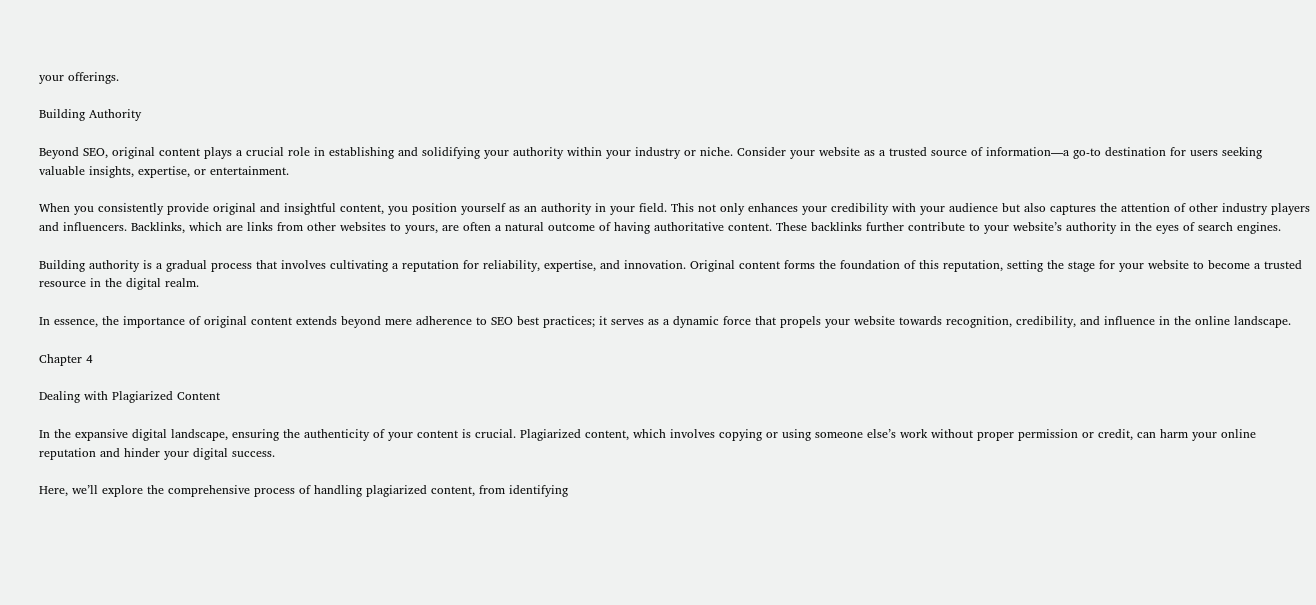your offerings.

Building Authority

Beyond SEO, original content plays a crucial role in establishing and solidifying your authority within your industry or niche. Consider your website as a trusted source of information—a go-to destination for users seeking valuable insights, expertise, or entertainment.

When you consistently provide original and insightful content, you position yourself as an authority in your field. This not only enhances your credibility with your audience but also captures the attention of other industry players and influencers. Backlinks, which are links from other websites to yours, are often a natural outcome of having authoritative content. These backlinks further contribute to your website’s authority in the eyes of search engines.

Building authority is a gradual process that involves cultivating a reputation for reliability, expertise, and innovation. Original content forms the foundation of this reputation, setting the stage for your website to become a trusted resource in the digital realm.

In essence, the importance of original content extends beyond mere adherence to SEO best practices; it serves as a dynamic force that propels your website towards recognition, credibility, and influence in the online landscape.

Chapter 4

Dealing with Plagiarized Content

In the expansive digital landscape, ensuring the authenticity of your content is crucial. Plagiarized content, which involves copying or using someone else’s work without proper permission or credit, can harm your online reputation and hinder your digital success.

Here, we’ll explore the comprehensive process of handling plagiarized content, from identifying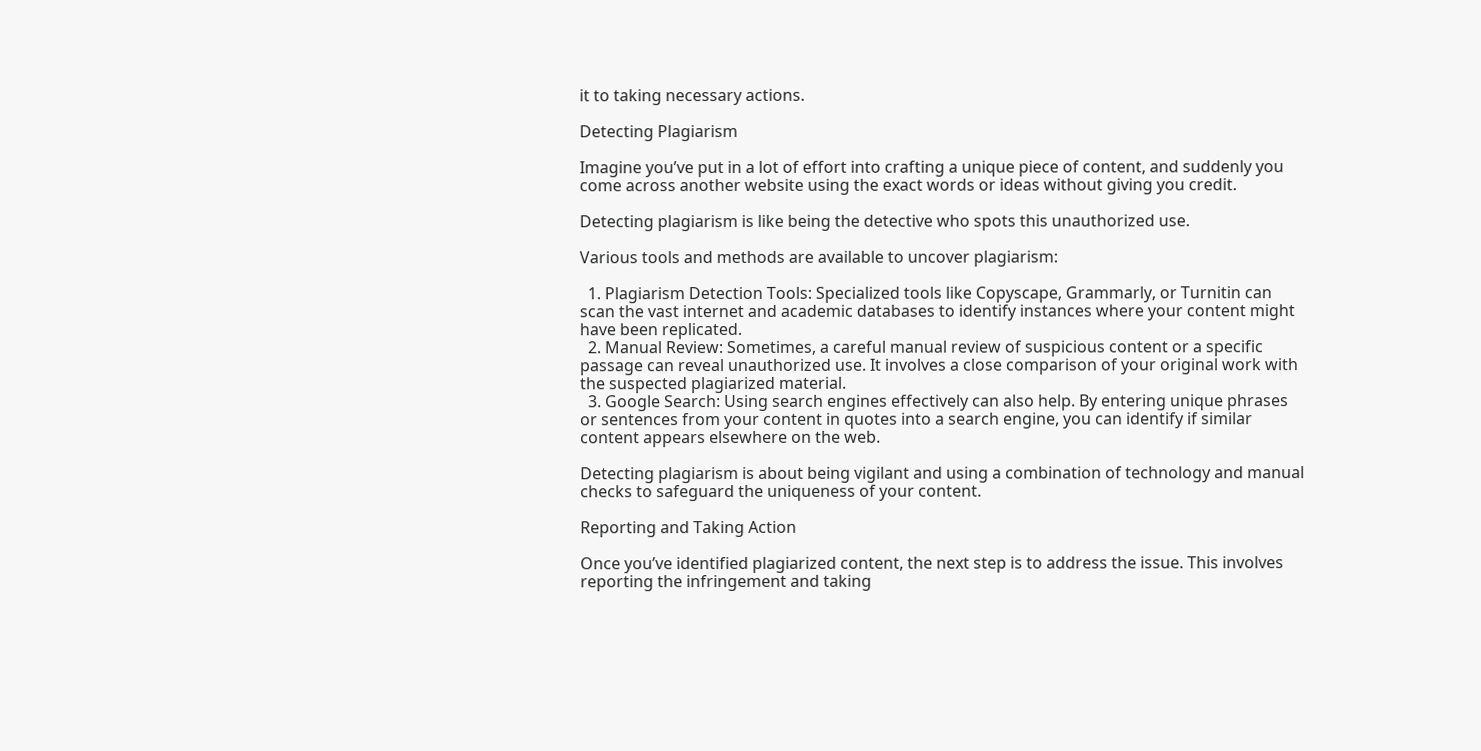it to taking necessary actions.

Detecting Plagiarism

Imagine you’ve put in a lot of effort into crafting a unique piece of content, and suddenly you come across another website using the exact words or ideas without giving you credit.

Detecting plagiarism is like being the detective who spots this unauthorized use.

Various tools and methods are available to uncover plagiarism:

  1. Plagiarism Detection Tools: Specialized tools like Copyscape, Grammarly, or Turnitin can scan the vast internet and academic databases to identify instances where your content might have been replicated.
  2. Manual Review: Sometimes, a careful manual review of suspicious content or a specific passage can reveal unauthorized use. It involves a close comparison of your original work with the suspected plagiarized material.
  3. Google Search: Using search engines effectively can also help. By entering unique phrases or sentences from your content in quotes into a search engine, you can identify if similar content appears elsewhere on the web.

Detecting plagiarism is about being vigilant and using a combination of technology and manual checks to safeguard the uniqueness of your content.

Reporting and Taking Action

Once you’ve identified plagiarized content, the next step is to address the issue. This involves reporting the infringement and taking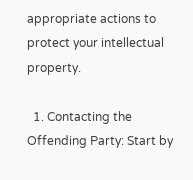appropriate actions to protect your intellectual property.

  1. Contacting the Offending Party: Start by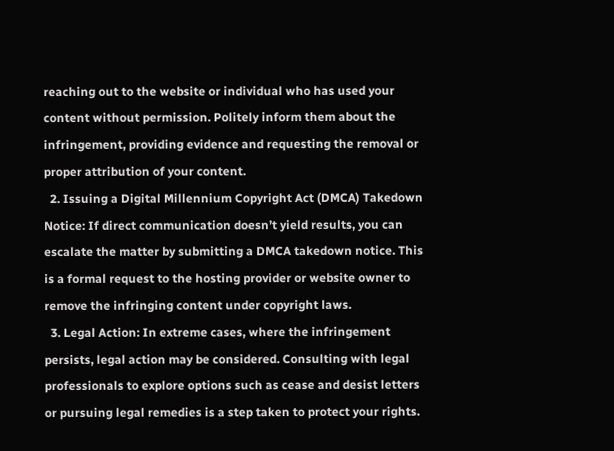reaching out to the website or individual who has used your content without permission. Politely inform them about the infringement, providing evidence and requesting the removal or proper attribution of your content.
  2. Issuing a Digital Millennium Copyright Act (DMCA) Takedown Notice: If direct communication doesn’t yield results, you can escalate the matter by submitting a DMCA takedown notice. This is a formal request to the hosting provider or website owner to remove the infringing content under copyright laws.
  3. Legal Action: In extreme cases, where the infringement persists, legal action may be considered. Consulting with legal professionals to explore options such as cease and desist letters or pursuing legal remedies is a step taken to protect your rights.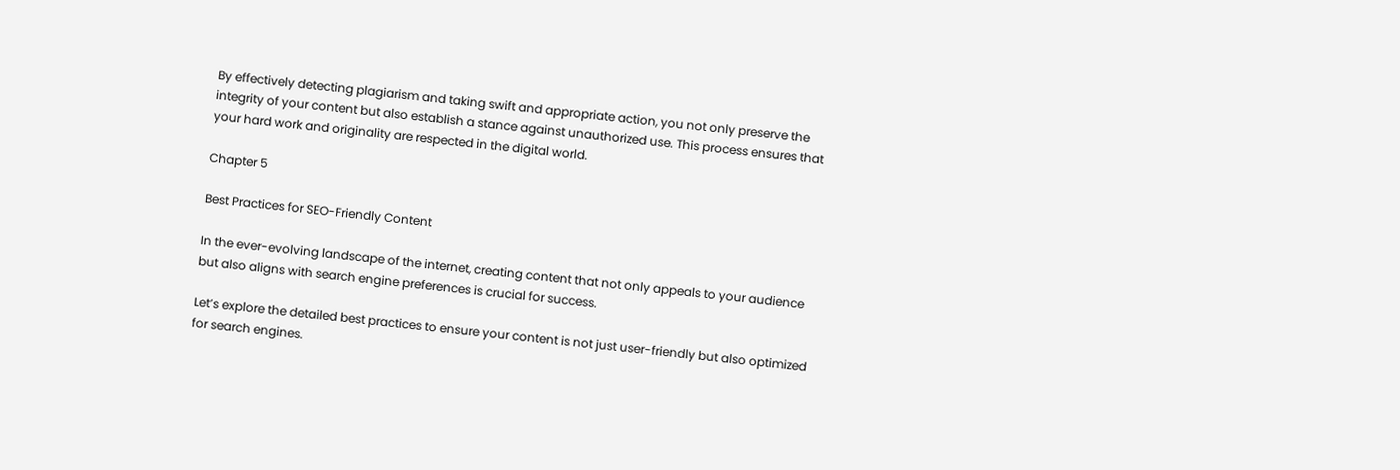By effectively detecting plagiarism and taking swift and appropriate action, you not only preserve the integrity of your content but also establish a stance against unauthorized use. This process ensures that your hard work and originality are respected in the digital world.

Chapter 5

Best Practices for SEO-Friendly Content

In the ever-evolving landscape of the internet, creating content that not only appeals to your audience but also aligns with search engine preferences is crucial for success.

Let’s explore the detailed best practices to ensure your content is not just user-friendly but also optimized for search engines.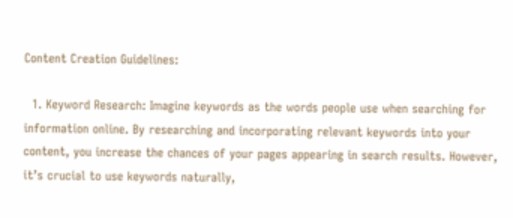Content Creation Guidelines:

  1. Keyword Research: Imagine keywords as the words people use when searching for information online. By researching and incorporating relevant keywords into your content, you increase the chances of your pages appearing in search results. However, it’s crucial to use keywords naturally,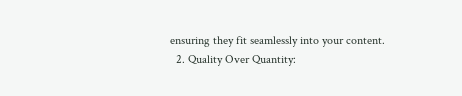ensuring they fit seamlessly into your content.
  2. Quality Over Quantity: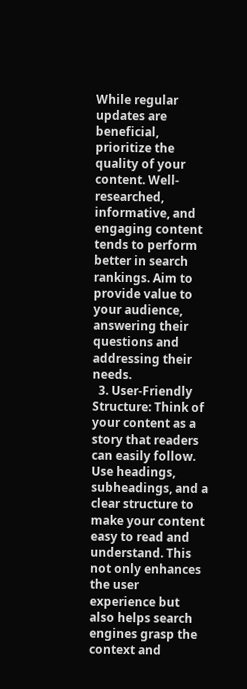While regular updates are beneficial, prioritize the quality of your content. Well-researched, informative, and engaging content tends to perform better in search rankings. Aim to provide value to your audience, answering their questions and addressing their needs.
  3. User-Friendly Structure: Think of your content as a story that readers can easily follow. Use headings, subheadings, and a clear structure to make your content easy to read and understand. This not only enhances the user experience but also helps search engines grasp the context and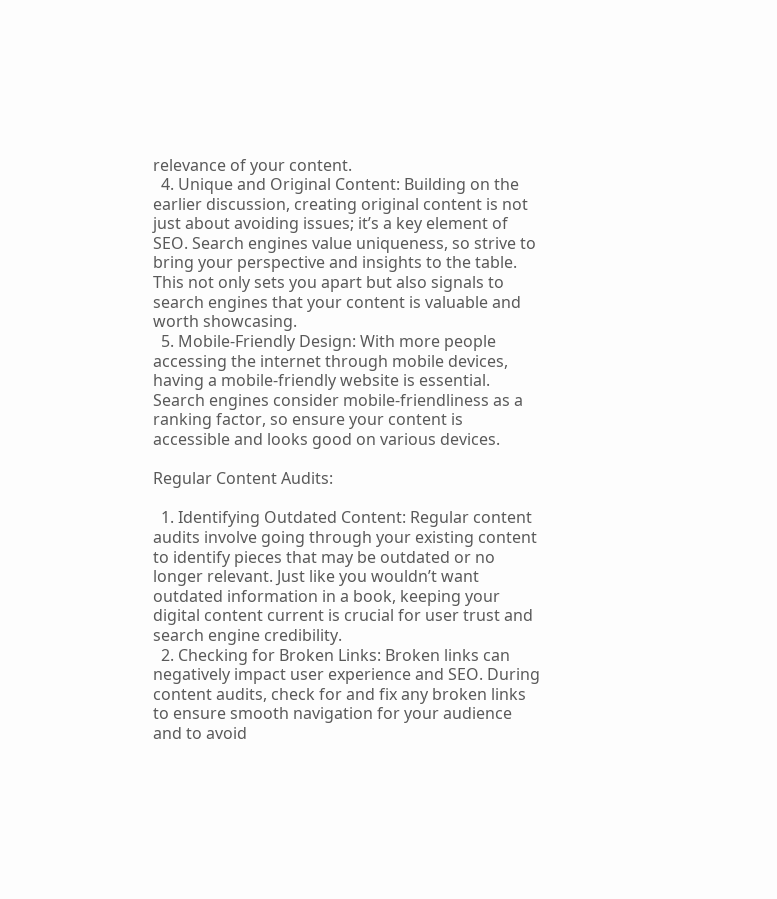relevance of your content.
  4. Unique and Original Content: Building on the earlier discussion, creating original content is not just about avoiding issues; it’s a key element of SEO. Search engines value uniqueness, so strive to bring your perspective and insights to the table. This not only sets you apart but also signals to search engines that your content is valuable and worth showcasing.
  5. Mobile-Friendly Design: With more people accessing the internet through mobile devices, having a mobile-friendly website is essential. Search engines consider mobile-friendliness as a ranking factor, so ensure your content is accessible and looks good on various devices.

Regular Content Audits:

  1. Identifying Outdated Content: Regular content audits involve going through your existing content to identify pieces that may be outdated or no longer relevant. Just like you wouldn’t want outdated information in a book, keeping your digital content current is crucial for user trust and search engine credibility.
  2. Checking for Broken Links: Broken links can negatively impact user experience and SEO. During content audits, check for and fix any broken links to ensure smooth navigation for your audience and to avoid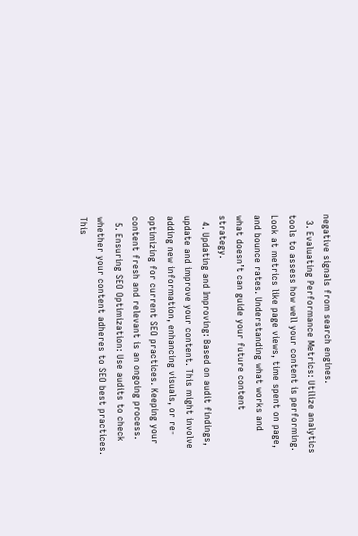negative signals from search engines.
  3. Evaluating Performance Metrics: Utilize analytics tools to assess how well your content is performing. Look at metrics like page views, time spent on page, and bounce rates. Understanding what works and what doesn’t can guide your future content strategy.
  4. Updating and Improving: Based on audit findings, update and improve your content. This might involve adding new information, enhancing visuals, or re-optimizing for current SEO practices. Keeping your content fresh and relevant is an ongoing process.
  5. Ensuring SEO Optimization: Use audits to check whether your content adheres to SEO best practices. This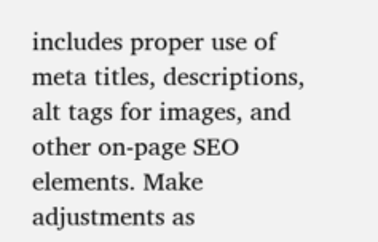includes proper use of meta titles, descriptions, alt tags for images, and other on-page SEO elements. Make adjustments as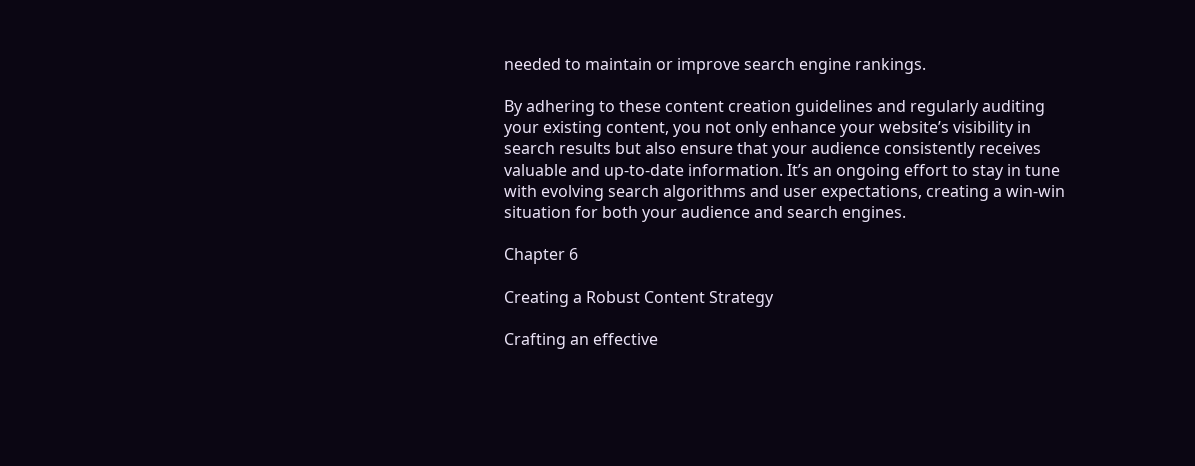needed to maintain or improve search engine rankings.

By adhering to these content creation guidelines and regularly auditing your existing content, you not only enhance your website’s visibility in search results but also ensure that your audience consistently receives valuable and up-to-date information. It’s an ongoing effort to stay in tune with evolving search algorithms and user expectations, creating a win-win situation for both your audience and search engines.

Chapter 6

Creating a Robust Content Strategy

Crafting an effective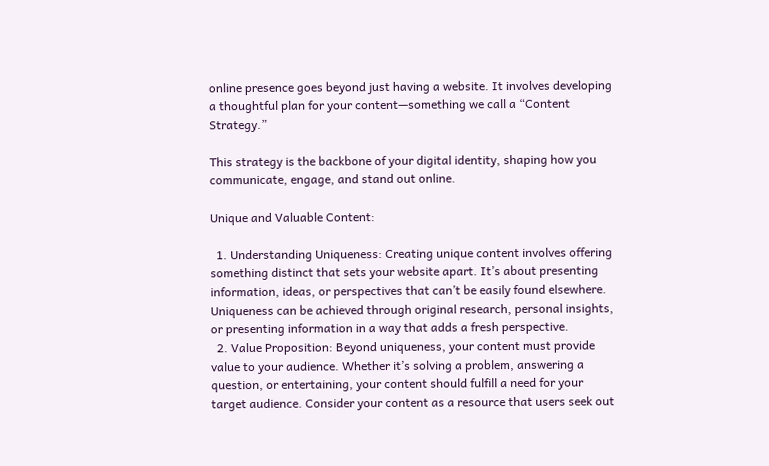online presence goes beyond just having a website. It involves developing a thoughtful plan for your content—something we call a “Content Strategy.”

This strategy is the backbone of your digital identity, shaping how you communicate, engage, and stand out online.

Unique and Valuable Content:

  1. Understanding Uniqueness: Creating unique content involves offering something distinct that sets your website apart. It’s about presenting information, ideas, or perspectives that can’t be easily found elsewhere. Uniqueness can be achieved through original research, personal insights, or presenting information in a way that adds a fresh perspective.
  2. Value Proposition: Beyond uniqueness, your content must provide value to your audience. Whether it’s solving a problem, answering a question, or entertaining, your content should fulfill a need for your target audience. Consider your content as a resource that users seek out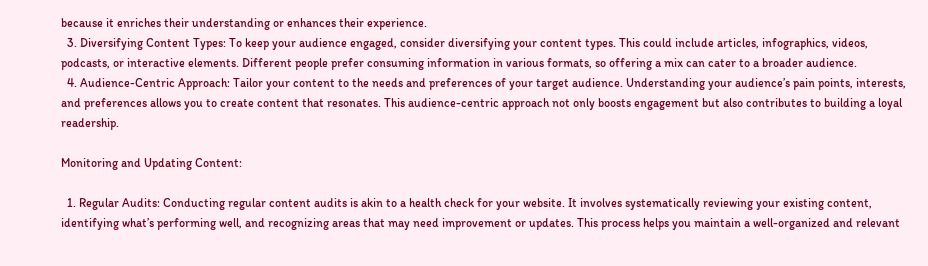because it enriches their understanding or enhances their experience.
  3. Diversifying Content Types: To keep your audience engaged, consider diversifying your content types. This could include articles, infographics, videos, podcasts, or interactive elements. Different people prefer consuming information in various formats, so offering a mix can cater to a broader audience.
  4. Audience-Centric Approach: Tailor your content to the needs and preferences of your target audience. Understanding your audience’s pain points, interests, and preferences allows you to create content that resonates. This audience-centric approach not only boosts engagement but also contributes to building a loyal readership.

Monitoring and Updating Content:

  1. Regular Audits: Conducting regular content audits is akin to a health check for your website. It involves systematically reviewing your existing content, identifying what’s performing well, and recognizing areas that may need improvement or updates. This process helps you maintain a well-organized and relevant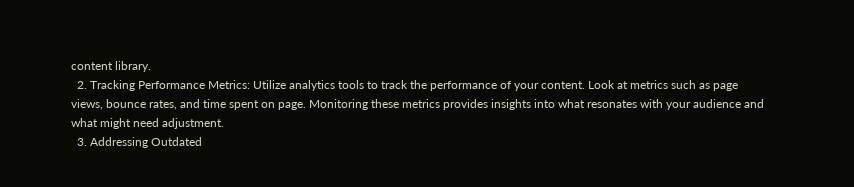content library.
  2. Tracking Performance Metrics: Utilize analytics tools to track the performance of your content. Look at metrics such as page views, bounce rates, and time spent on page. Monitoring these metrics provides insights into what resonates with your audience and what might need adjustment.
  3. Addressing Outdated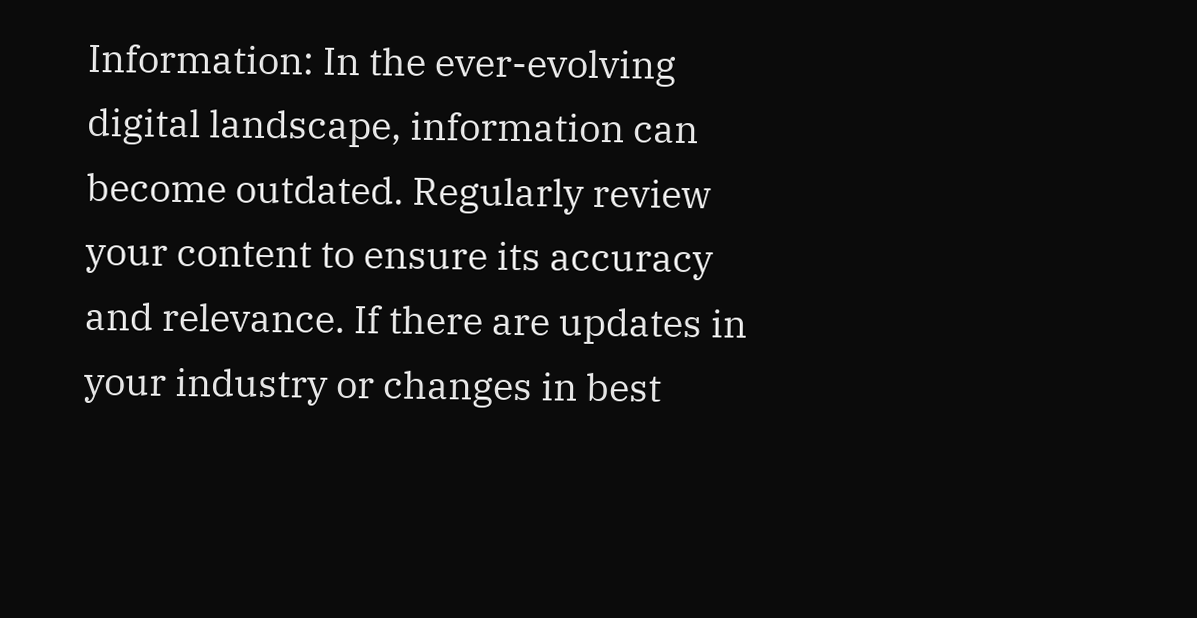Information: In the ever-evolving digital landscape, information can become outdated. Regularly review your content to ensure its accuracy and relevance. If there are updates in your industry or changes in best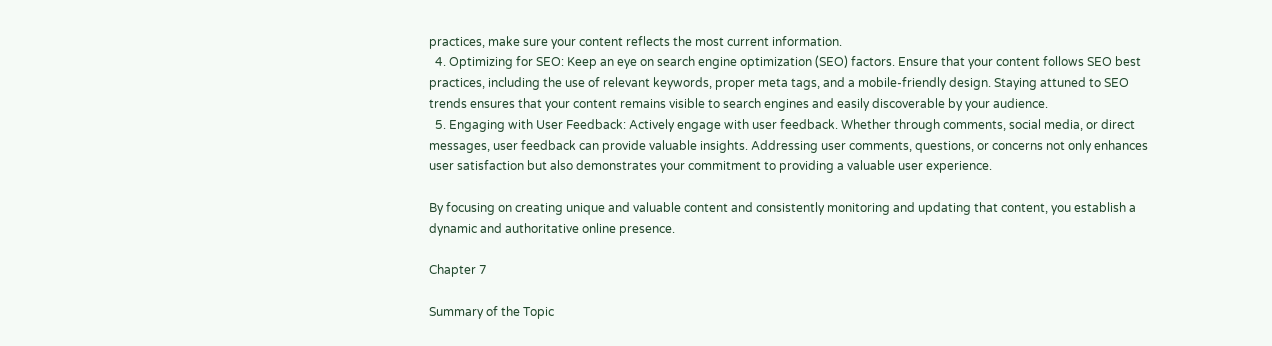practices, make sure your content reflects the most current information.
  4. Optimizing for SEO: Keep an eye on search engine optimization (SEO) factors. Ensure that your content follows SEO best practices, including the use of relevant keywords, proper meta tags, and a mobile-friendly design. Staying attuned to SEO trends ensures that your content remains visible to search engines and easily discoverable by your audience.
  5. Engaging with User Feedback: Actively engage with user feedback. Whether through comments, social media, or direct messages, user feedback can provide valuable insights. Addressing user comments, questions, or concerns not only enhances user satisfaction but also demonstrates your commitment to providing a valuable user experience.

By focusing on creating unique and valuable content and consistently monitoring and updating that content, you establish a dynamic and authoritative online presence.

Chapter 7

Summary of the Topic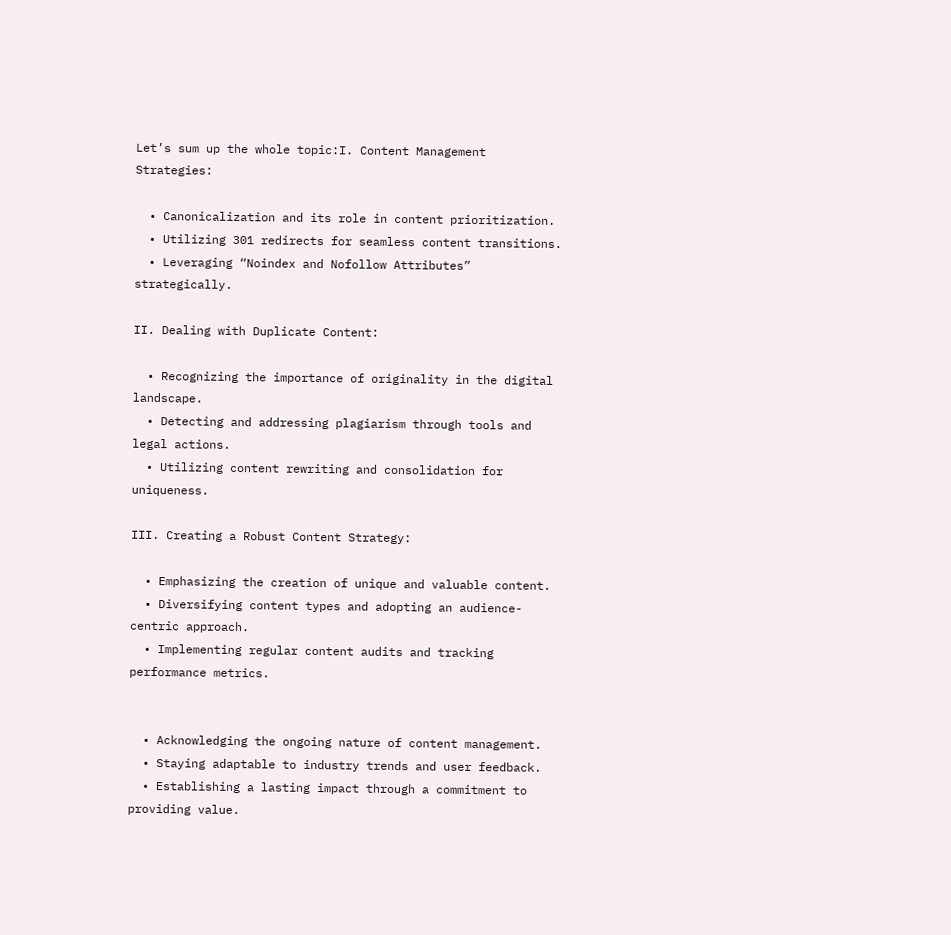Let’s sum up the whole topic:I. Content Management Strategies:

  • Canonicalization and its role in content prioritization.
  • Utilizing 301 redirects for seamless content transitions.
  • Leveraging “Noindex and Nofollow Attributes” strategically.

II. Dealing with Duplicate Content:

  • Recognizing the importance of originality in the digital landscape.
  • Detecting and addressing plagiarism through tools and legal actions.
  • Utilizing content rewriting and consolidation for uniqueness.

III. Creating a Robust Content Strategy:

  • Emphasizing the creation of unique and valuable content.
  • Diversifying content types and adopting an audience-centric approach.
  • Implementing regular content audits and tracking performance metrics.


  • Acknowledging the ongoing nature of content management.
  • Staying adaptable to industry trends and user feedback.
  • Establishing a lasting impact through a commitment to providing value.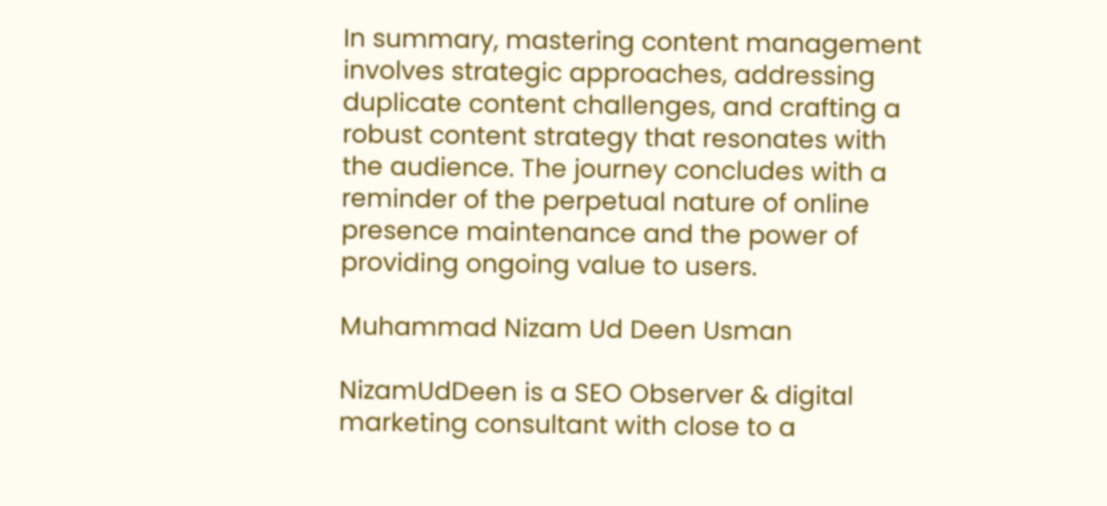In summary, mastering content management involves strategic approaches, addressing duplicate content challenges, and crafting a robust content strategy that resonates with the audience. The journey concludes with a reminder of the perpetual nature of online presence maintenance and the power of providing ongoing value to users.

Muhammad Nizam Ud Deen Usman

NizamUdDeen is a SEO Observer & digital marketing consultant with close to a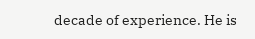decade of experience. He is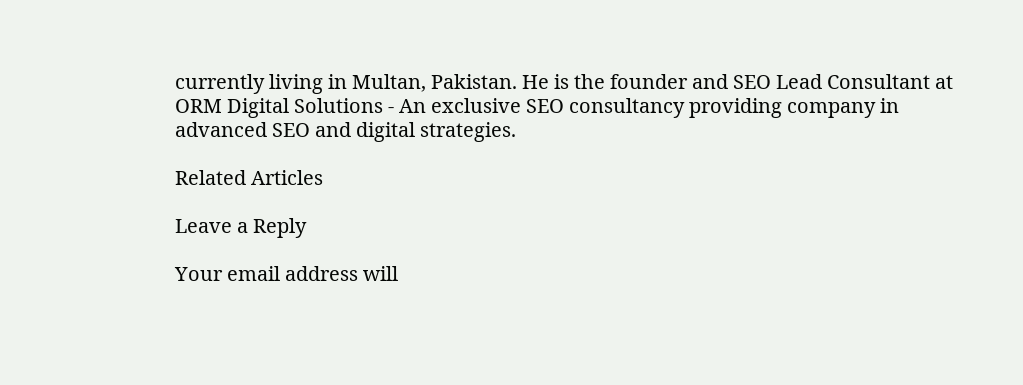currently living in Multan, Pakistan. He is the founder and SEO Lead Consultant at ORM Digital Solutions - An exclusive SEO consultancy providing company in advanced SEO and digital strategies.

Related Articles

Leave a Reply

Your email address will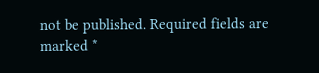not be published. Required fields are marked *